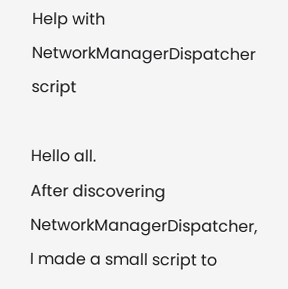Help with NetworkManagerDispatcher script

Hello all.
After discovering NetworkManagerDispatcher, I made a small script to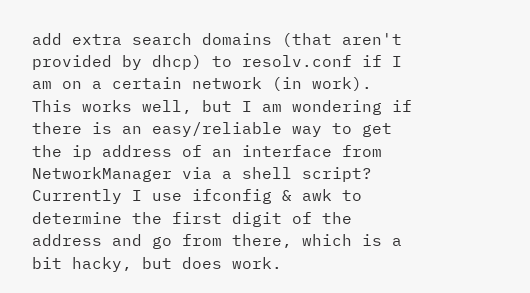add extra search domains (that aren't provided by dhcp) to resolv.conf if I am on a certain network (in work). This works well, but I am wondering if there is an easy/reliable way to get the ip address of an interface from NetworkManager via a shell script? Currently I use ifconfig & awk to determine the first digit of the address and go from there, which is a bit hacky, but does work.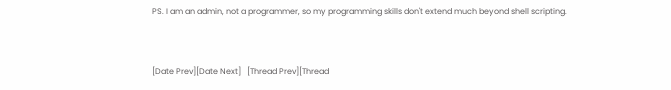PS. I am an admin, not a programmer, so my programming skills don't extend much beyond shell scripting.


[Date Prev][Date Next]   [Thread Prev][Thread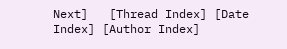Next]   [Thread Index] [Date Index] [Author Index]